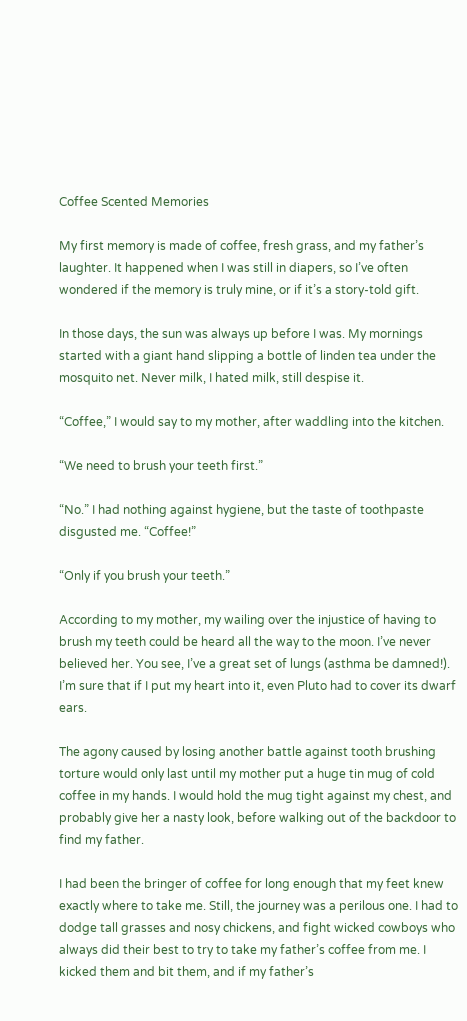Coffee Scented Memories

My first memory is made of coffee, fresh grass, and my father’s laughter. It happened when I was still in diapers, so I’ve often wondered if the memory is truly mine, or if it’s a story-told gift.

In those days, the sun was always up before I was. My mornings started with a giant hand slipping a bottle of linden tea under the mosquito net. Never milk, I hated milk, still despise it.

“Coffee,” I would say to my mother, after waddling into the kitchen.

“We need to brush your teeth first.”

“No.” I had nothing against hygiene, but the taste of toothpaste disgusted me. “Coffee!”

“Only if you brush your teeth.”

According to my mother, my wailing over the injustice of having to brush my teeth could be heard all the way to the moon. I’ve never believed her. You see, I’ve a great set of lungs (asthma be damned!). I’m sure that if I put my heart into it, even Pluto had to cover its dwarf ears.

The agony caused by losing another battle against tooth brushing torture would only last until my mother put a huge tin mug of cold coffee in my hands. I would hold the mug tight against my chest, and probably give her a nasty look, before walking out of the backdoor to find my father.

I had been the bringer of coffee for long enough that my feet knew exactly where to take me. Still, the journey was a perilous one. I had to dodge tall grasses and nosy chickens, and fight wicked cowboys who always did their best to try to take my father’s coffee from me. I kicked them and bit them, and if my father’s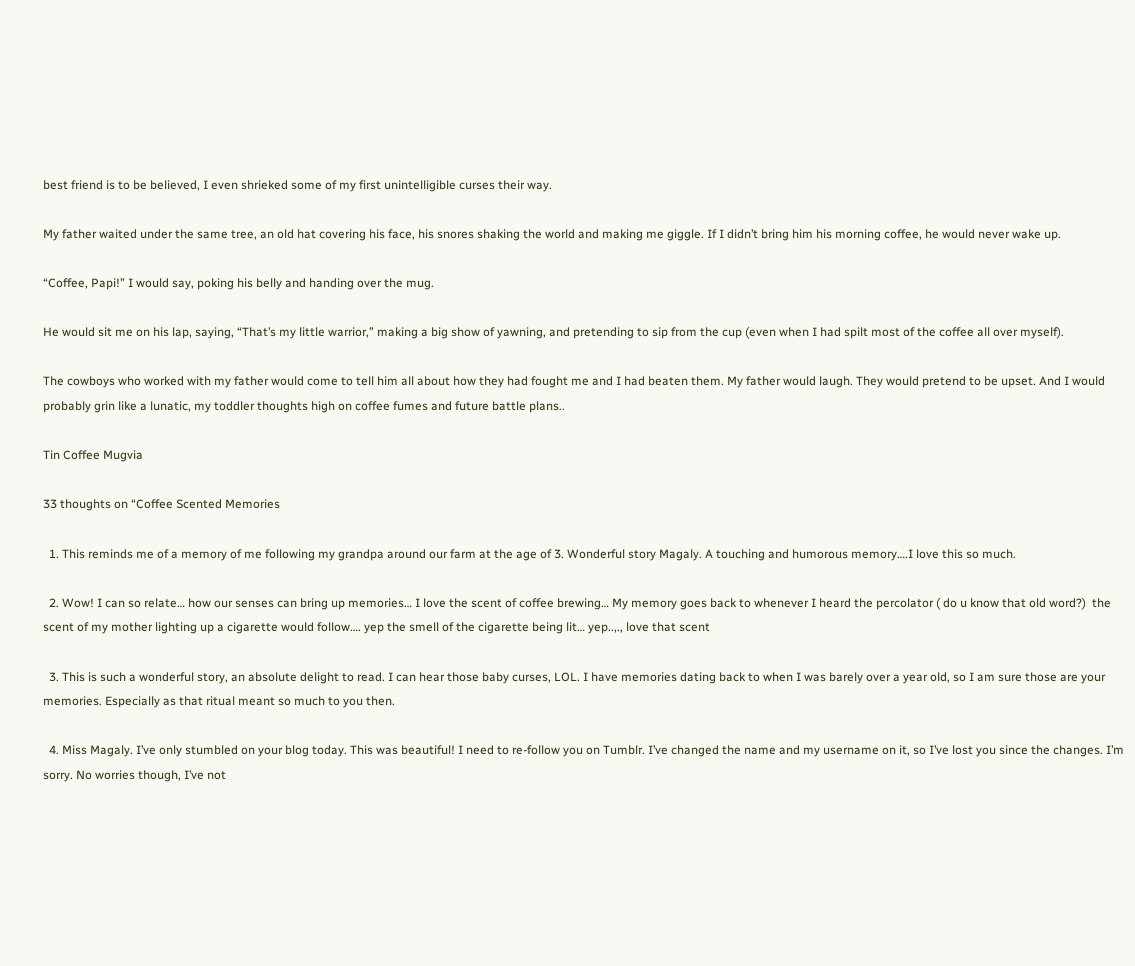best friend is to be believed, I even shrieked some of my first unintelligible curses their way.

My father waited under the same tree, an old hat covering his face, his snores shaking the world and making me giggle. If I didn’t bring him his morning coffee, he would never wake up.

“Coffee, Papi!” I would say, poking his belly and handing over the mug.

He would sit me on his lap, saying, “That’s my little warrior,” making a big show of yawning, and pretending to sip from the cup (even when I had spilt most of the coffee all over myself).

The cowboys who worked with my father would come to tell him all about how they had fought me and I had beaten them. My father would laugh. They would pretend to be upset. And I would probably grin like a lunatic, my toddler thoughts high on coffee fumes and future battle plans..

Tin Coffee Mugvia

33 thoughts on “Coffee Scented Memories

  1. This reminds me of a memory of me following my grandpa around our farm at the age of 3. Wonderful story Magaly. A touching and humorous memory….I love this so much.

  2. Wow! I can so relate… how our senses can bring up memories… I love the scent of coffee brewing… My memory goes back to whenever I heard the percolator ( do u know that old word?)  the scent of my mother lighting up a cigarette would follow…. yep the smell of the cigarette being lit… yep..,., love that scent

  3. This is such a wonderful story, an absolute delight to read. I can hear those baby curses, LOL. I have memories dating back to when I was barely over a year old, so I am sure those are your memories. Especially as that ritual meant so much to you then.

  4. Miss Magaly. I’ve only stumbled on your blog today. This was beautiful! I need to re-follow you on Tumblr. I’ve changed the name and my username on it, so I’ve lost you since the changes. I’m sorry. No worries though, I’ve not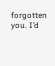forgotten you. I’d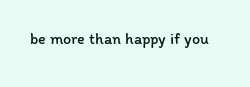be more than happy if you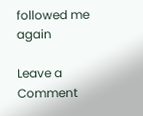followed me again

Leave a Comment